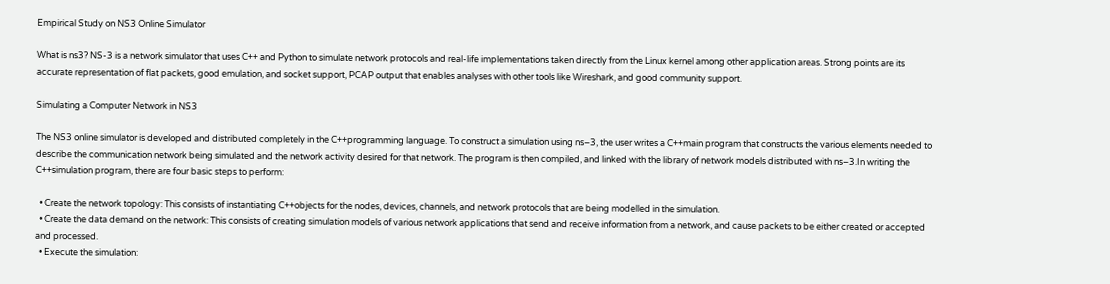Empirical Study on NS3 Online Simulator

What is ns3? NS-3 is a network simulator that uses C++ and Python to simulate network protocols and real-life implementations taken directly from the Linux kernel among other application areas. Strong points are its accurate representation of flat packets, good emulation, and socket support, PCAP output that enables analyses with other tools like Wireshark, and good community support.

Simulating a Computer Network in NS3

The NS3 online simulator is developed and distributed completely in the C++programming language. To construct a simulation using ns–3, the user writes a C++main program that constructs the various elements needed to describe the communication network being simulated and the network activity desired for that network. The program is then compiled, and linked with the library of network models distributed with ns–3.In writing the C++simulation program, there are four basic steps to perform:

  • Create the network topology: This consists of instantiating C++objects for the nodes, devices, channels, and network protocols that are being modelled in the simulation.
  • Create the data demand on the network: This consists of creating simulation models of various network applications that send and receive information from a network, and cause packets to be either created or accepted and processed.
  • Execute the simulation: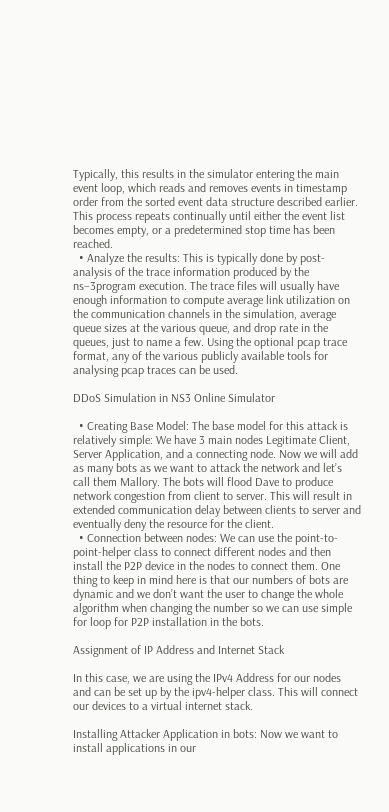Typically, this results in the simulator entering the main event loop, which reads and removes events in timestamp order from the sorted event data structure described earlier. This process repeats continually until either the event list becomes empty, or a predetermined stop time has been reached.
  • Analyze the results: This is typically done by post-analysis of the trace information produced by the ns–3program execution. The trace files will usually have enough information to compute average link utilization on the communication channels in the simulation, average queue sizes at the various queue, and drop rate in the queues, just to name a few. Using the optional pcap trace format, any of the various publicly available tools for analysing pcap traces can be used.

DDoS Simulation in NS3 Online Simulator

  • Creating Base Model: The base model for this attack is relatively simple: We have 3 main nodes Legitimate Client, Server Application, and a connecting node. Now we will add as many bots as we want to attack the network and let’s call them Mallory. The bots will flood Dave to produce network congestion from client to server. This will result in extended communication delay between clients to server and eventually deny the resource for the client.
  • Connection between nodes: We can use the point-to-point-helper class to connect different nodes and then install the P2P device in the nodes to connect them. One thing to keep in mind here is that our numbers of bots are dynamic and we don’t want the user to change the whole algorithm when changing the number so we can use simple for loop for P2P installation in the bots.

Assignment of IP Address and Internet Stack

In this case, we are using the IPv4 Address for our nodes and can be set up by the ipv4-helper class. This will connect our devices to a virtual internet stack.

Installing Attacker Application in bots: Now we want to install applications in our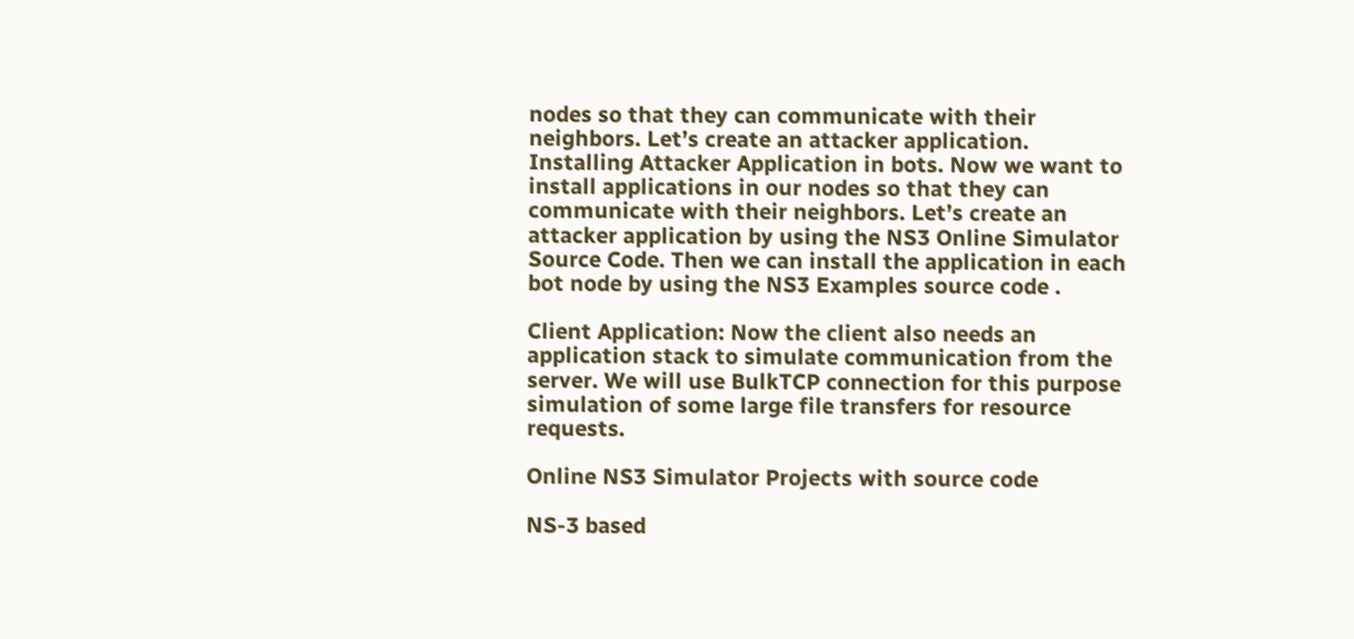nodes so that they can communicate with their neighbors. Let’s create an attacker application. Installing Attacker Application in bots. Now we want to install applications in our nodes so that they can communicate with their neighbors. Let’s create an attacker application by using the NS3 Online Simulator Source Code. Then we can install the application in each bot node by using the NS3 Examples source code .

Client Application: Now the client also needs an application stack to simulate communication from the server. We will use BulkTCP connection for this purpose simulation of some large file transfers for resource requests.

Online NS3 Simulator Projects with source code

NS-3 based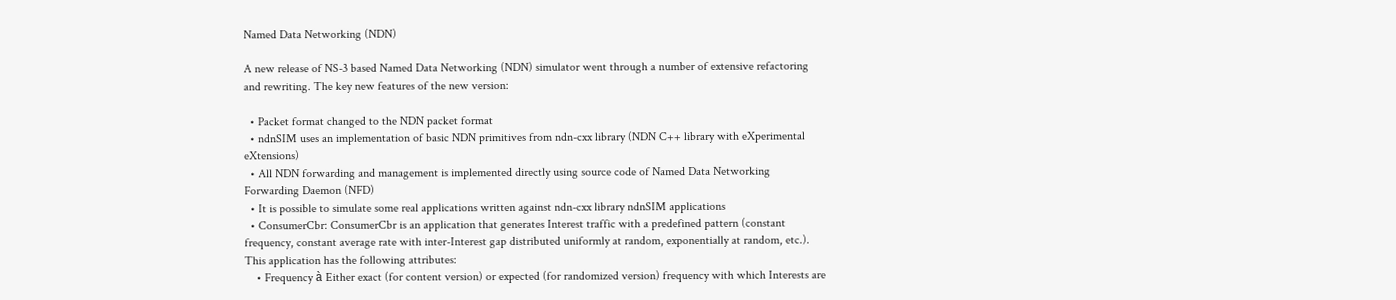Named Data Networking (NDN)

A new release of NS-3 based Named Data Networking (NDN) simulator went through a number of extensive refactoring and rewriting. The key new features of the new version:

  • Packet format changed to the NDN packet format
  • ndnSIM uses an implementation of basic NDN primitives from ndn-cxx library (NDN C++ library with eXperimental eXtensions)
  • All NDN forwarding and management is implemented directly using source code of Named Data Networking Forwarding Daemon (NFD)
  • It is possible to simulate some real applications written against ndn-cxx library ndnSIM applications
  • ConsumerCbr: ConsumerCbr is an application that generates Interest traffic with a predefined pattern (constant frequency, constant average rate with inter-Interest gap distributed uniformly at random, exponentially at random, etc.). This application has the following attributes:
    • Frequency à Either exact (for content version) or expected (for randomized version) frequency with which Interests are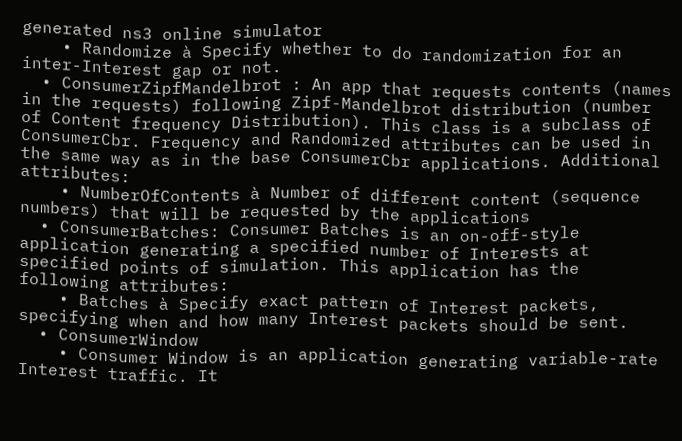generated ns3 online simulator
    • Randomize à Specify whether to do randomization for an inter-Interest gap or not.
  • ConsumerZipfMandelbrot : An app that requests contents (names in the requests) following Zipf-Mandelbrot distribution (number of Content frequency Distribution). This class is a subclass of ConsumerCbr. Frequency and Randomized attributes can be used in the same way as in the base ConsumerCbr applications. Additional attributes:
    • NumberOfContents à Number of different content (sequence numbers) that will be requested by the applications
  • ConsumerBatches: Consumer Batches is an on-off-style application generating a specified number of Interests at specified points of simulation. This application has the following attributes:
    • Batches à Specify exact pattern of Interest packets, specifying when and how many Interest packets should be sent.
  • ConsumerWindow
    • Consumer Window is an application generating variable-rate Interest traffic. It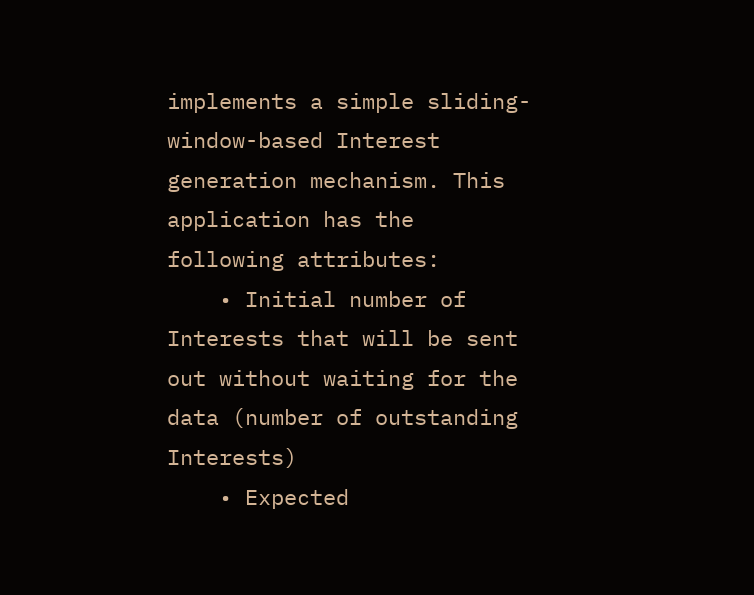implements a simple sliding-window-based Interest generation mechanism. This application has the following attributes:
    • Initial number of Interests that will be sent out without waiting for the data (number of outstanding Interests)
    • Expected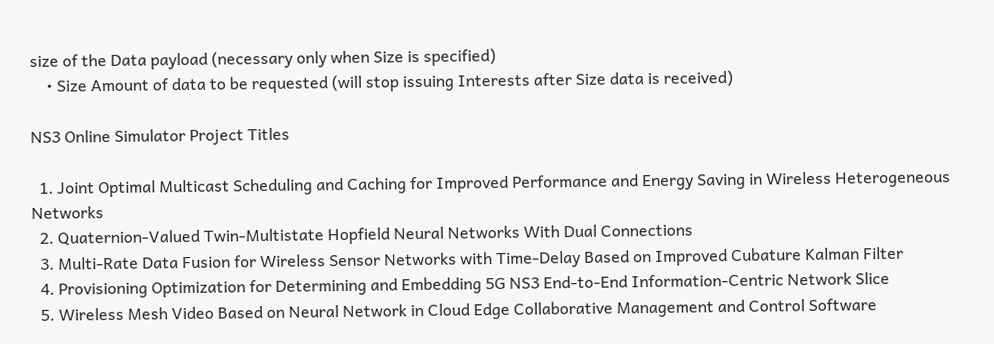size of the Data payload (necessary only when Size is specified)
    • Size Amount of data to be requested (will stop issuing Interests after Size data is received)

NS3 Online Simulator Project Titles

  1. Joint Optimal Multicast Scheduling and Caching for Improved Performance and Energy Saving in Wireless Heterogeneous Networks
  2. Quaternion-Valued Twin-Multistate Hopfield Neural Networks With Dual Connections
  3. Multi-Rate Data Fusion for Wireless Sensor Networks with Time-Delay Based on Improved Cubature Kalman Filter
  4. Provisioning Optimization for Determining and Embedding 5G NS3 End-to-End Information-Centric Network Slice
  5. Wireless Mesh Video Based on Neural Network in Cloud Edge Collaborative Management and Control Software